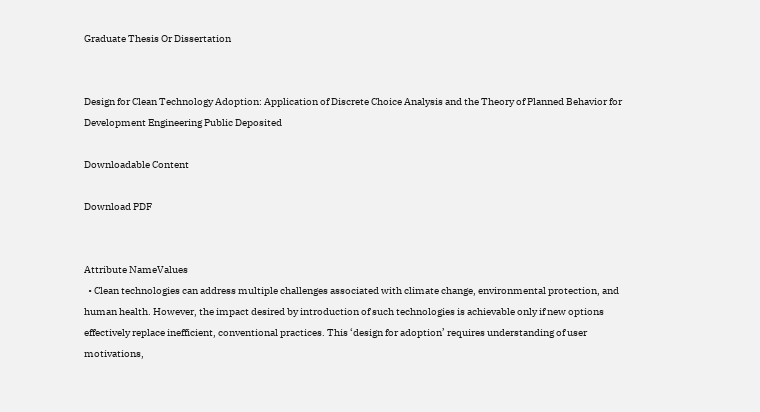Graduate Thesis Or Dissertation


Design for Clean Technology Adoption: Application of Discrete Choice Analysis and the Theory of Planned Behavior for Development Engineering Public Deposited

Downloadable Content

Download PDF


Attribute NameValues
  • Clean technologies can address multiple challenges associated with climate change, environmental protection, and human health. However, the impact desired by introduction of such technologies is achievable only if new options effectively replace inefficient, conventional practices. This ‘design for adoption’ requires understanding of user motivations,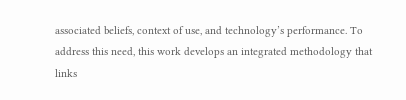associated beliefs, context of use, and technology’s performance. To address this need, this work develops an integrated methodology that links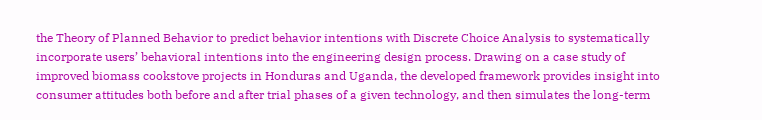the Theory of Planned Behavior to predict behavior intentions with Discrete Choice Analysis to systematically incorporate users’ behavioral intentions into the engineering design process. Drawing on a case study of improved biomass cookstove projects in Honduras and Uganda, the developed framework provides insight into consumer attitudes both before and after trial phases of a given technology, and then simulates the long-term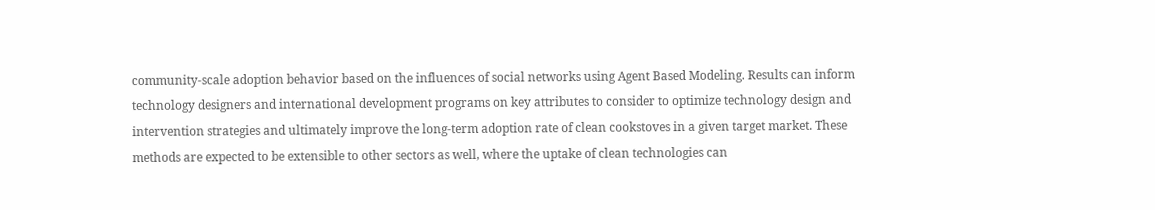community-scale adoption behavior based on the influences of social networks using Agent Based Modeling. Results can inform technology designers and international development programs on key attributes to consider to optimize technology design and intervention strategies and ultimately improve the long-term adoption rate of clean cookstoves in a given target market. These methods are expected to be extensible to other sectors as well, where the uptake of clean technologies can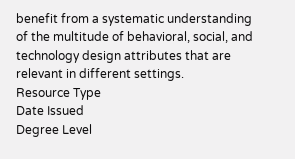benefit from a systematic understanding of the multitude of behavioral, social, and technology design attributes that are relevant in different settings.
Resource Type
Date Issued
Degree Level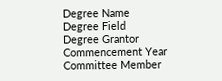Degree Name
Degree Field
Degree Grantor
Commencement Year
Committee Member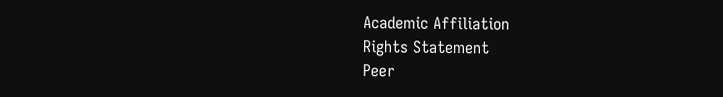Academic Affiliation
Rights Statement
Peer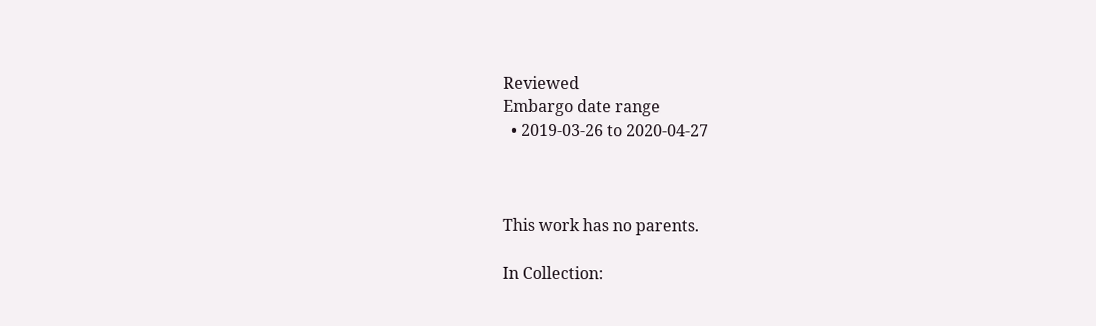Reviewed
Embargo date range
  • 2019-03-26 to 2020-04-27



This work has no parents.

In Collection: